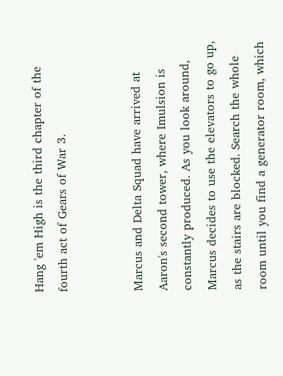Hang 'em High is the third chapter of the fourth act of Gears of War 3.


Marcus and Delta Squad have arrived at Aaron's second tower, where Imulsion is constantly produced. As you look around, Marcus decides to use the elevators to go up, as the stairs are blocked. Search the whole room until you find a generator room, which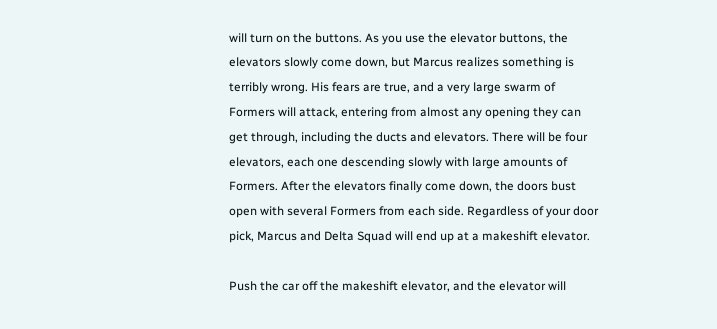will turn on the buttons. As you use the elevator buttons, the elevators slowly come down, but Marcus realizes something is terribly wrong. His fears are true, and a very large swarm of Formers will attack, entering from almost any opening they can get through, including the ducts and elevators. There will be four elevators, each one descending slowly with large amounts of Formers. After the elevators finally come down, the doors bust open with several Formers from each side. Regardless of your door pick, Marcus and Delta Squad will end up at a makeshift elevator.

Push the car off the makeshift elevator, and the elevator will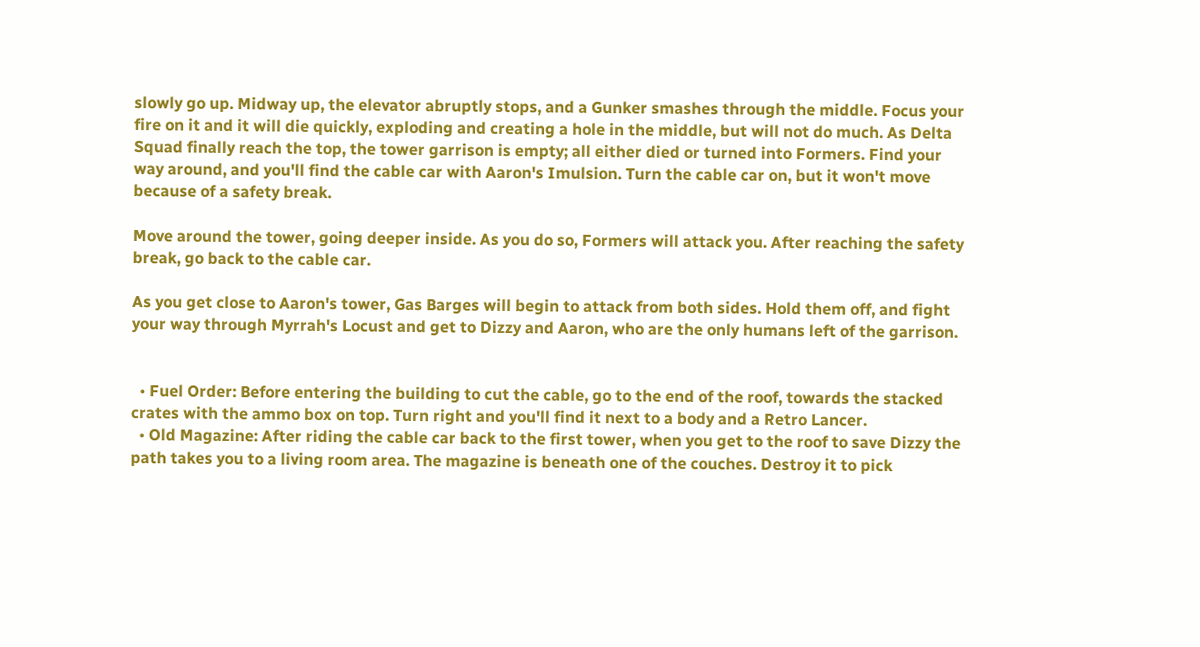slowly go up. Midway up, the elevator abruptly stops, and a Gunker smashes through the middle. Focus your fire on it and it will die quickly, exploding and creating a hole in the middle, but will not do much. As Delta Squad finally reach the top, the tower garrison is empty; all either died or turned into Formers. Find your way around, and you'll find the cable car with Aaron's Imulsion. Turn the cable car on, but it won't move because of a safety break.

Move around the tower, going deeper inside. As you do so, Formers will attack you. After reaching the safety break, go back to the cable car.

As you get close to Aaron's tower, Gas Barges will begin to attack from both sides. Hold them off, and fight your way through Myrrah's Locust and get to Dizzy and Aaron, who are the only humans left of the garrison.


  • Fuel Order: Before entering the building to cut the cable, go to the end of the roof, towards the stacked crates with the ammo box on top. Turn right and you'll find it next to a body and a Retro Lancer.
  • Old Magazine: After riding the cable car back to the first tower, when you get to the roof to save Dizzy the path takes you to a living room area. The magazine is beneath one of the couches. Destroy it to pick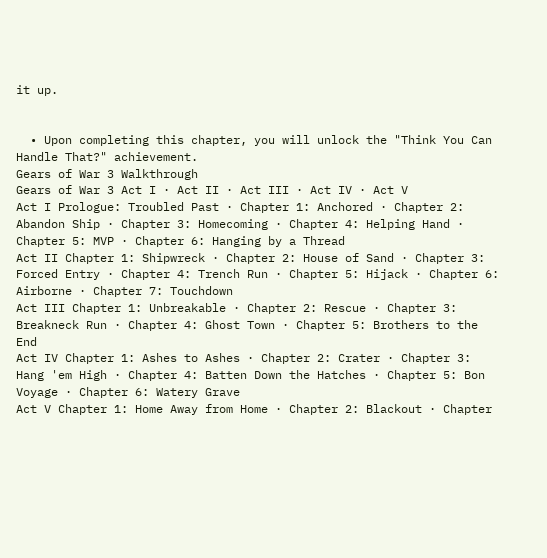it up.


  • Upon completing this chapter, you will unlock the "Think You Can Handle That?" achievement.
Gears of War 3 Walkthrough
Gears of War 3 Act I · Act II · Act III · Act IV · Act V
Act I Prologue: Troubled Past · Chapter 1: Anchored · Chapter 2: Abandon Ship · Chapter 3: Homecoming · Chapter 4: Helping Hand · Chapter 5: MVP · Chapter 6: Hanging by a Thread
Act II Chapter 1: Shipwreck · Chapter 2: House of Sand · Chapter 3: Forced Entry · Chapter 4: Trench Run · Chapter 5: Hijack · Chapter 6: Airborne · Chapter 7: Touchdown
Act III Chapter 1: Unbreakable · Chapter 2: Rescue · Chapter 3: Breakneck Run · Chapter 4: Ghost Town · Chapter 5: Brothers to the End
Act IV Chapter 1: Ashes to Ashes · Chapter 2: Crater · Chapter 3: Hang 'em High · Chapter 4: Batten Down the Hatches · Chapter 5: Bon Voyage · Chapter 6: Watery Grave
Act V Chapter 1: Home Away from Home · Chapter 2: Blackout · Chapter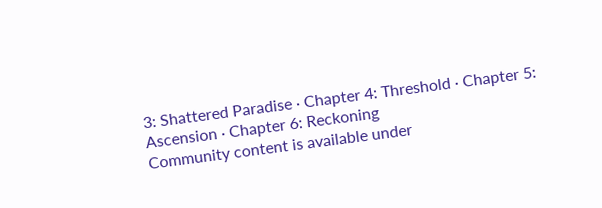3: Shattered Paradise · Chapter 4: Threshold · Chapter 5: Ascension · Chapter 6: Reckoning
Community content is available under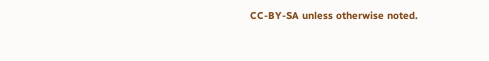CC-BY-SA unless otherwise noted.